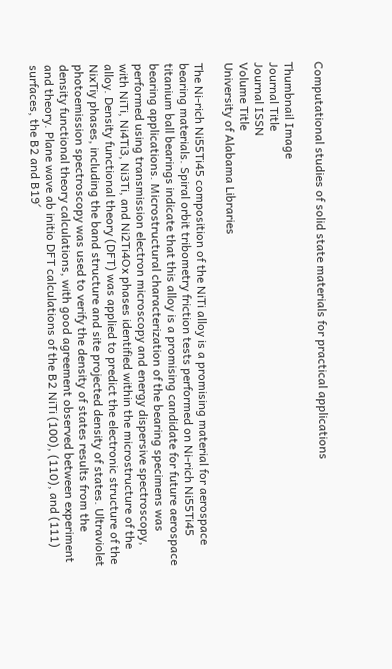Computational studies of solid state materials for practical applications

Thumbnail Image
Journal Title
Journal ISSN
Volume Title
University of Alabama Libraries

The Ni-rich Ni55Ti45 composition of the NiTi alloy is a promising material for aerospace bearing materials. Spiral orbit tribometry friction tests performed on Ni-rich Ni55Ti45 titanium ball bearings indicate that this alloy is a promising candidate for future aerospace bearing applications. Microstructural characterization of the bearing specimens was performed using transmission electron microscopy and energy dispersive spectroscopy, with NiTi, Ni4Ti3, Ni3Ti, and Ni2Ti4Ox phases identified within the microstructure of the alloy. Density functional theory (DFT) was applied to predict the electronic structure of the NixTiy phases, including the band structure and site projected density of states. Ultraviolet photoemission spectroscopy was used to verify the density of states results from the density functional theory calculations, with good agreement observed between experiment and theory. Plane wave ab initio DFT calculations of the B2 NiTi (100), (110), and (111) surfaces, the B2 and B19´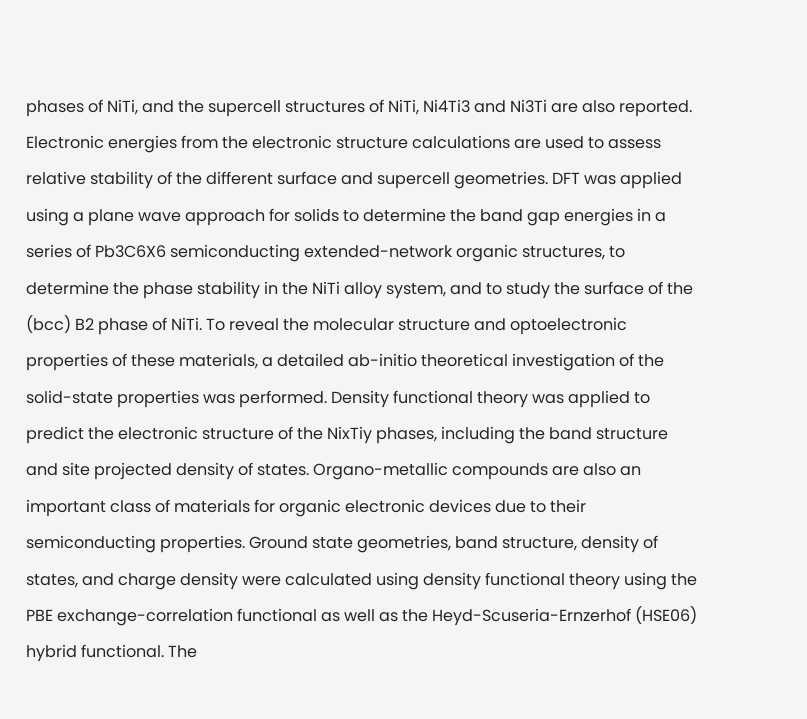phases of NiTi, and the supercell structures of NiTi, Ni4Ti3 and Ni3Ti are also reported. Electronic energies from the electronic structure calculations are used to assess relative stability of the different surface and supercell geometries. DFT was applied using a plane wave approach for solids to determine the band gap energies in a series of Pb3C6X6 semiconducting extended-network organic structures, to determine the phase stability in the NiTi alloy system, and to study the surface of the (bcc) B2 phase of NiTi. To reveal the molecular structure and optoelectronic properties of these materials, a detailed ab-initio theoretical investigation of the solid-state properties was performed. Density functional theory was applied to predict the electronic structure of the NixTiy phases, including the band structure and site projected density of states. Organo-metallic compounds are also an important class of materials for organic electronic devices due to their semiconducting properties. Ground state geometries, band structure, density of states, and charge density were calculated using density functional theory using the PBE exchange-correlation functional as well as the Heyd-Scuseria-Ernzerhof (HSE06) hybrid functional. The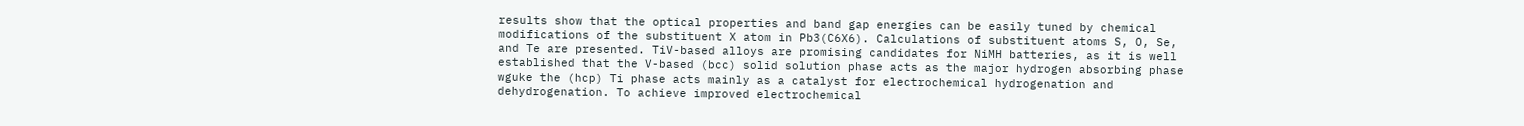results show that the optical properties and band gap energies can be easily tuned by chemical modifications of the substituent X atom in Pb3(C6X6). Calculations of substituent atoms S, O, Se, and Te are presented. TiV-based alloys are promising candidates for NiMH batteries, as it is well established that the V-based (bcc) solid solution phase acts as the major hydrogen absorbing phase wguke the (hcp) Ti phase acts mainly as a catalyst for electrochemical hydrogenation and dehydrogenation. To achieve improved electrochemical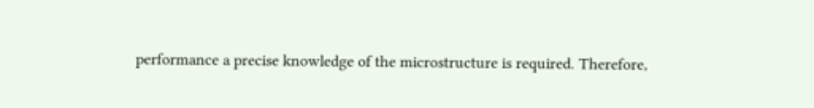performance a precise knowledge of the microstructure is required. Therefore,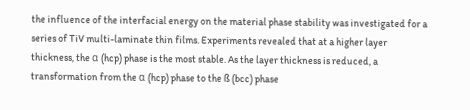the influence of the interfacial energy on the material phase stability was investigated for a series of TiV multi-laminate thin films. Experiments revealed that at a higher layer thickness, the α (hcp) phase is the most stable. As the layer thickness is reduced, a transformation from the α (hcp) phase to the ß (bcc) phase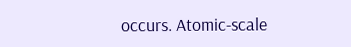occurs. Atomic-scale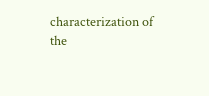characterization of the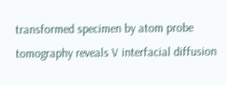transformed specimen by atom probe tomography reveals V interfacial diffusion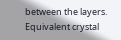between the layers. Equivalent crystal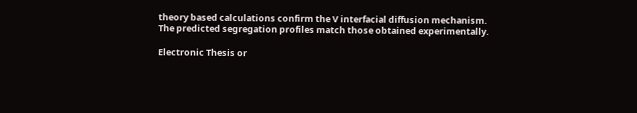theory based calculations confirm the V interfacial diffusion mechanism. The predicted segregation profiles match those obtained experimentally.

Electronic Thesis or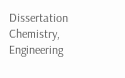Dissertation
Chemistry, Engineering